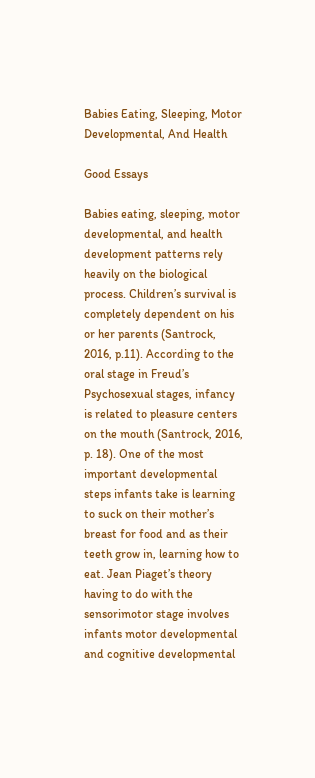Babies Eating, Sleeping, Motor Developmental, And Health

Good Essays

Babies eating, sleeping, motor developmental, and health development patterns rely heavily on the biological process. Children’s survival is completely dependent on his or her parents (Santrock, 2016, p.11). According to the oral stage in Freud’s Psychosexual stages, infancy is related to pleasure centers on the mouth (Santrock, 2016, p. 18). One of the most important developmental steps infants take is learning to suck on their mother’s breast for food and as their teeth grow in, learning how to eat. Jean Piaget’s theory having to do with the sensorimotor stage involves infants motor developmental and cognitive developmental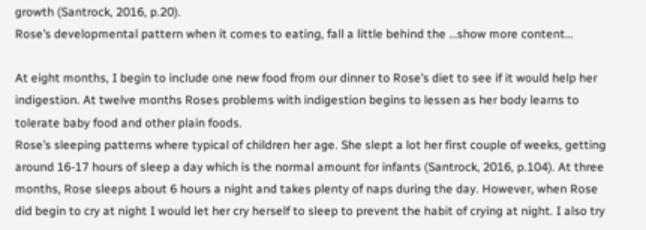growth (Santrock, 2016, p.20).
Rose’s developmental pattern when it comes to eating, fall a little behind the …show more content…

At eight months, I begin to include one new food from our dinner to Rose’s diet to see if it would help her indigestion. At twelve months Roses problems with indigestion begins to lessen as her body learns to tolerate baby food and other plain foods.
Rose’s sleeping patterns where typical of children her age. She slept a lot her first couple of weeks, getting around 16-17 hours of sleep a day which is the normal amount for infants (Santrock, 2016, p.104). At three months, Rose sleeps about 6 hours a night and takes plenty of naps during the day. However, when Rose did begin to cry at night I would let her cry herself to sleep to prevent the habit of crying at night. I also try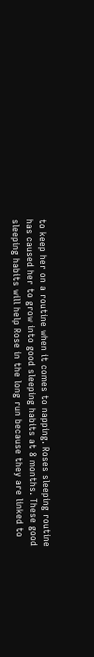to keep her on a routine when it comes to napping. Roses sleeping routine has caused her to grow into good sleeping habits at 8 months. These good sleeping habits will help Rose in the long run because they are linked to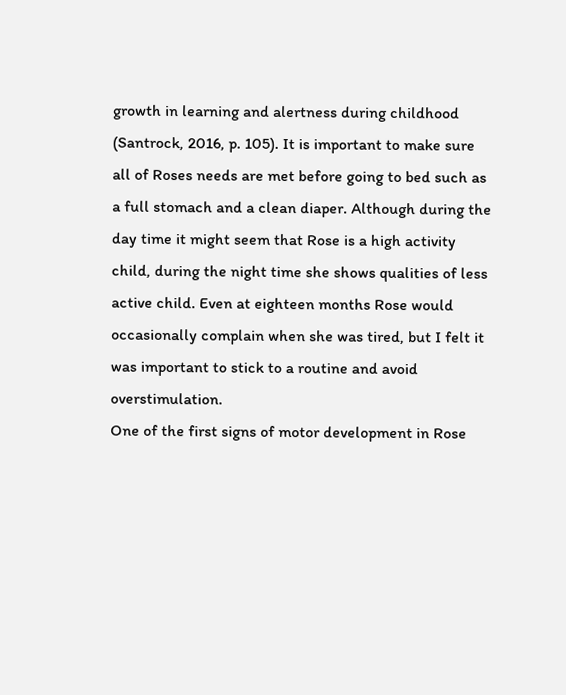growth in learning and alertness during childhood (Santrock, 2016, p. 105). It is important to make sure all of Roses needs are met before going to bed such as a full stomach and a clean diaper. Although during the day time it might seem that Rose is a high activity child, during the night time she shows qualities of less active child. Even at eighteen months Rose would occasionally complain when she was tired, but I felt it was important to stick to a routine and avoid overstimulation.
One of the first signs of motor development in Rose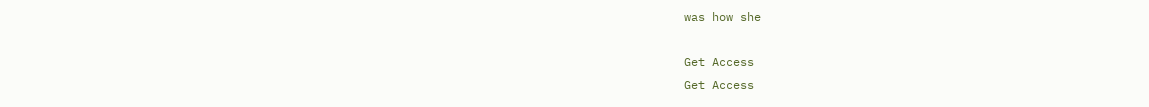was how she

Get Access
Get Access